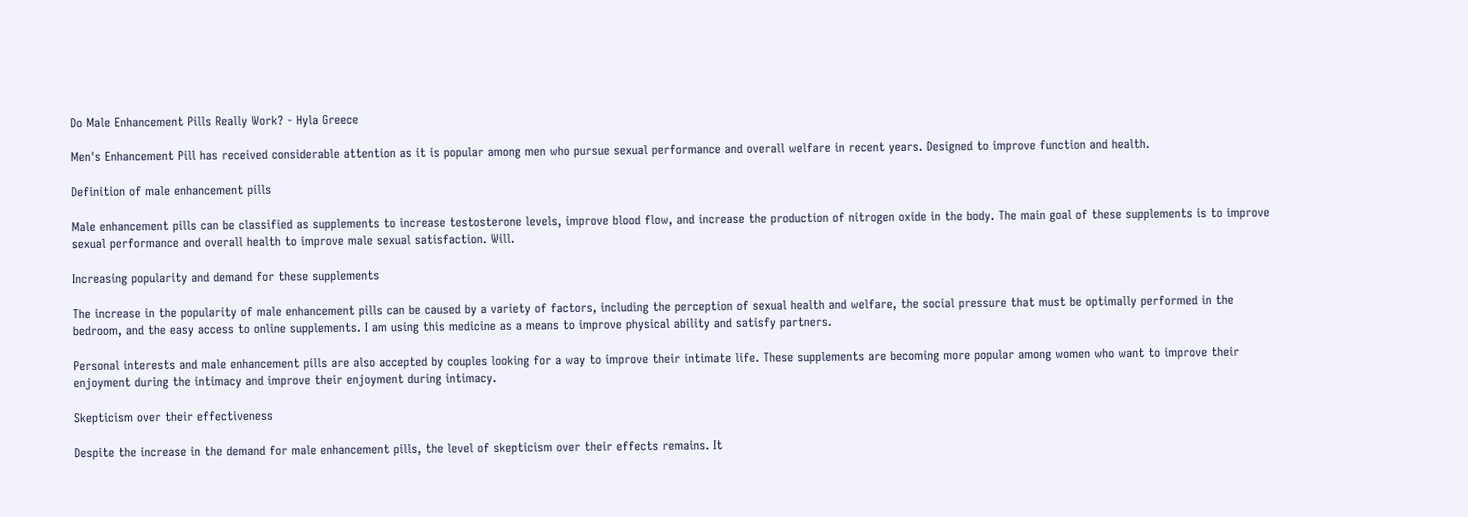Do Male Enhancement Pills Really Work? - Hyla Greece

Men's Enhancement Pill has received considerable attention as it is popular among men who pursue sexual performance and overall welfare in recent years. Designed to improve function and health.

Definition of male enhancement pills

Male enhancement pills can be classified as supplements to increase testosterone levels, improve blood flow, and increase the production of nitrogen oxide in the body. The main goal of these supplements is to improve sexual performance and overall health to improve male sexual satisfaction. Will.

Increasing popularity and demand for these supplements

The increase in the popularity of male enhancement pills can be caused by a variety of factors, including the perception of sexual health and welfare, the social pressure that must be optimally performed in the bedroom, and the easy access to online supplements. I am using this medicine as a means to improve physical ability and satisfy partners.

Personal interests and male enhancement pills are also accepted by couples looking for a way to improve their intimate life. These supplements are becoming more popular among women who want to improve their enjoyment during the intimacy and improve their enjoyment during intimacy.

Skepticism over their effectiveness

Despite the increase in the demand for male enhancement pills, the level of skepticism over their effects remains. It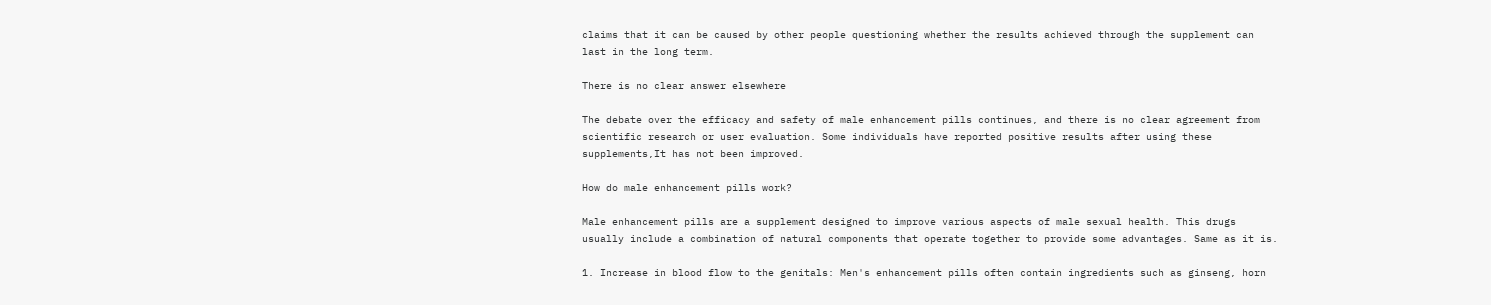claims that it can be caused by other people questioning whether the results achieved through the supplement can last in the long term.

There is no clear answer elsewhere

The debate over the efficacy and safety of male enhancement pills continues, and there is no clear agreement from scientific research or user evaluation. Some individuals have reported positive results after using these supplements,It has not been improved.

How do male enhancement pills work?

Male enhancement pills are a supplement designed to improve various aspects of male sexual health. This drugs usually include a combination of natural components that operate together to provide some advantages. Same as it is.

1. Increase in blood flow to the genitals: Men's enhancement pills often contain ingredients such as ginseng, horn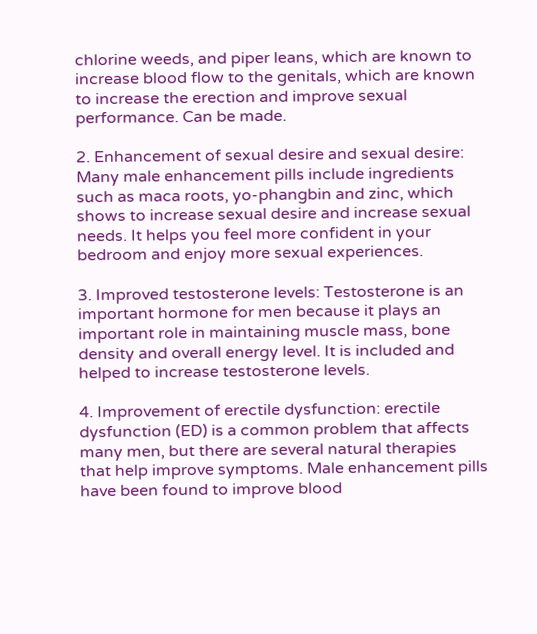chlorine weeds, and piper leans, which are known to increase blood flow to the genitals, which are known to increase the erection and improve sexual performance. Can be made.

2. Enhancement of sexual desire and sexual desire: Many male enhancement pills include ingredients such as maca roots, yo-phangbin and zinc, which shows to increase sexual desire and increase sexual needs. It helps you feel more confident in your bedroom and enjoy more sexual experiences.

3. Improved testosterone levels: Testosterone is an important hormone for men because it plays an important role in maintaining muscle mass, bone density and overall energy level. It is included and helped to increase testosterone levels.

4. Improvement of erectile dysfunction: erectile dysfunction (ED) is a common problem that affects many men, but there are several natural therapies that help improve symptoms. Male enhancement pills have been found to improve blood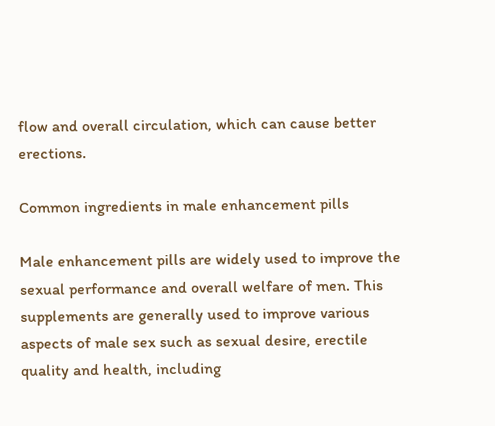flow and overall circulation, which can cause better erections.

Common ingredients in male enhancement pills

Male enhancement pills are widely used to improve the sexual performance and overall welfare of men. This supplements are generally used to improve various aspects of male sex such as sexual desire, erectile quality and health, including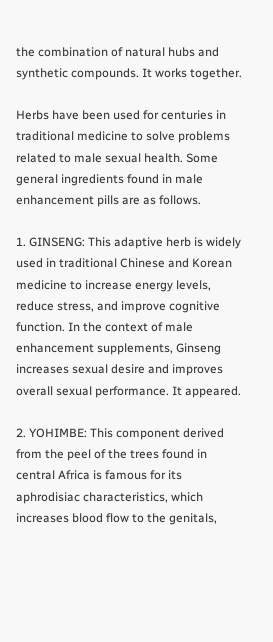the combination of natural hubs and synthetic compounds. It works together.

Herbs have been used for centuries in traditional medicine to solve problems related to male sexual health. Some general ingredients found in male enhancement pills are as follows.

1. GINSENG: This adaptive herb is widely used in traditional Chinese and Korean medicine to increase energy levels, reduce stress, and improve cognitive function. In the context of male enhancement supplements, Ginseng increases sexual desire and improves overall sexual performance. It appeared.

2. YOHIMBE: This component derived from the peel of the trees found in central Africa is famous for its aphrodisiac characteristics, which increases blood flow to the genitals,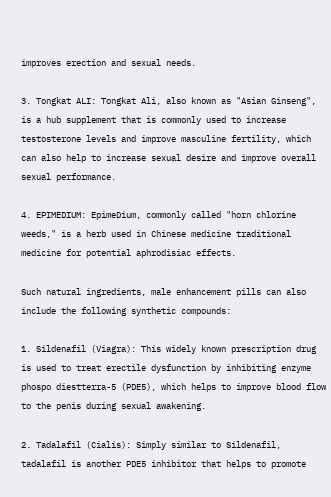improves erection and sexual needs.

3. Tongkat ALI: Tongkat Ali, also known as "Asian Ginseng", is a hub supplement that is commonly used to increase testosterone levels and improve masculine fertility, which can also help to increase sexual desire and improve overall sexual performance.

4. EPIMEDIUM: EpimeDium, commonly called "horn chlorine weeds," is a herb used in Chinese medicine traditional medicine for potential aphrodisiac effects.

Such natural ingredients, male enhancement pills can also include the following synthetic compounds:

1. Sildenafil (Viagra): This widely known prescription drug is used to treat erectile dysfunction by inhibiting enzyme phospo diestterra-5 (PDE5), which helps to improve blood flow to the penis during sexual awakening.

2. Tadalafil (Cialis): Simply similar to Sildenafil, tadalafil is another PDE5 inhibitor that helps to promote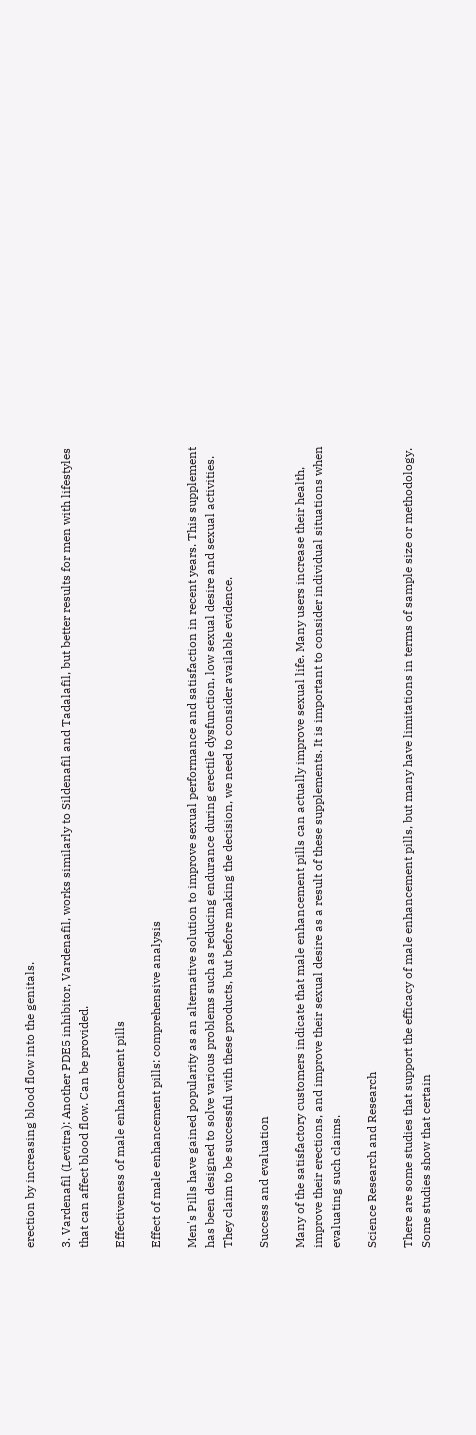erection by increasing blood flow into the genitals.

3. Vardenafil (Levitra): Another PDE5 inhibitor, Vardenafil, works similarly to Sildenafil and Tadalafil, but better results for men with lifestyles that can affect blood flow. Can be provided.

Effectiveness of male enhancement pills

Effect of male enhancement pills: comprehensive analysis

Men's Pills have gained popularity as an alternative solution to improve sexual performance and satisfaction in recent years. This supplement has been designed to solve various problems such as reducing endurance during erectile dysfunction, low sexual desire and sexual activities. They claim to be successful with these products, but before making the decision, we need to consider available evidence.

Success and evaluation

Many of the satisfactory customers indicate that male enhancement pills can actually improve sexual life. Many users increase their health, improve their erections, and improve their sexual desire as a result of these supplements. It is important to consider individual situations when evaluating such claims.

Science Research and Research

There are some studies that support the efficacy of male enhancement pills, but many have limitations in terms of sample size or methodology. Some studies show that certain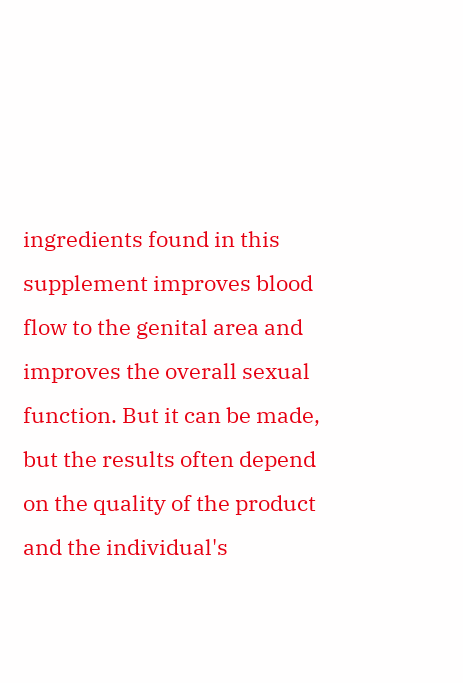ingredients found in this supplement improves blood flow to the genital area and improves the overall sexual function. But it can be made, but the results often depend on the quality of the product and the individual's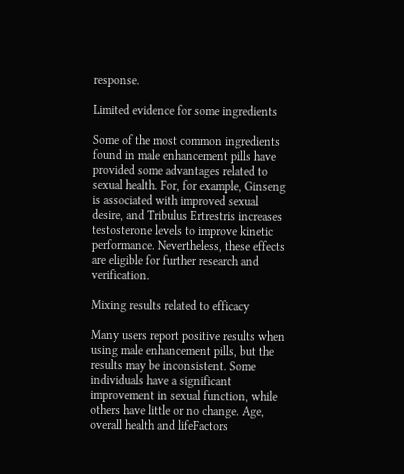response.

Limited evidence for some ingredients

Some of the most common ingredients found in male enhancement pills have provided some advantages related to sexual health. For, for example, Ginseng is associated with improved sexual desire, and Tribulus Ertrestris increases testosterone levels to improve kinetic performance. Nevertheless, these effects are eligible for further research and verification.

Mixing results related to efficacy

Many users report positive results when using male enhancement pills, but the results may be inconsistent. Some individuals have a significant improvement in sexual function, while others have little or no change. Age, overall health and lifeFactors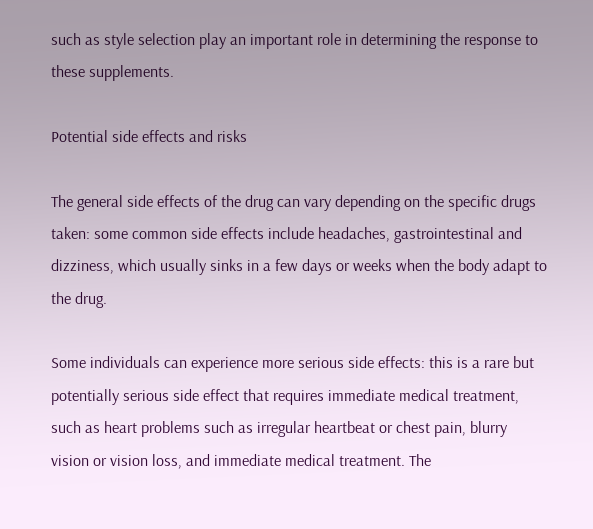such as style selection play an important role in determining the response to these supplements.

Potential side effects and risks

The general side effects of the drug can vary depending on the specific drugs taken: some common side effects include headaches, gastrointestinal and dizziness, which usually sinks in a few days or weeks when the body adapt to the drug.

Some individuals can experience more serious side effects: this is a rare but potentially serious side effect that requires immediate medical treatment, such as heart problems such as irregular heartbeat or chest pain, blurry vision or vision loss, and immediate medical treatment. The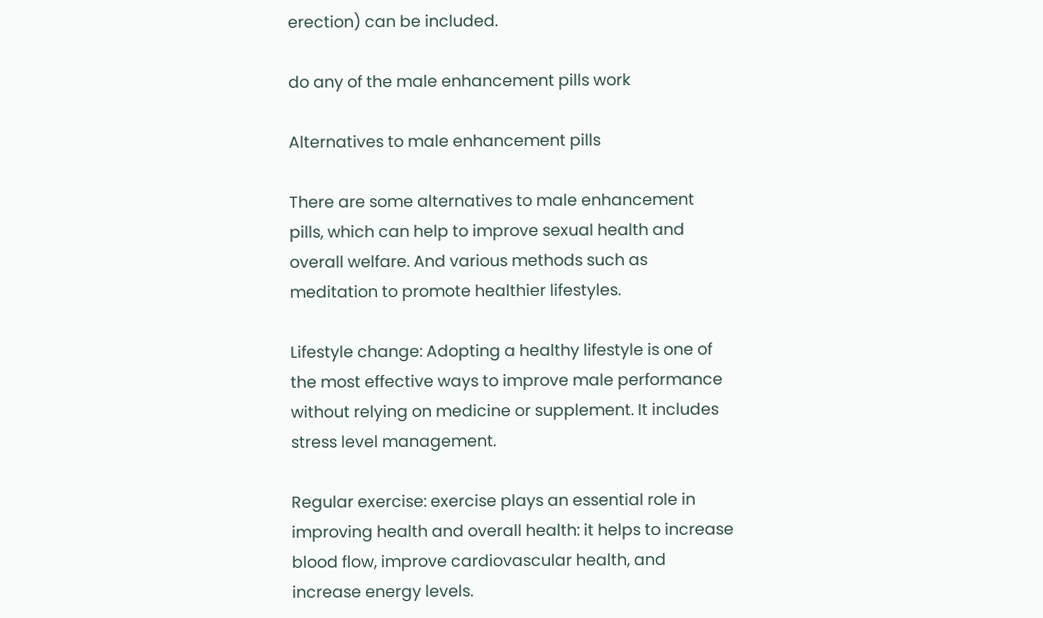erection) can be included.

do any of the male enhancement pills work

Alternatives to male enhancement pills

There are some alternatives to male enhancement pills, which can help to improve sexual health and overall welfare. And various methods such as meditation to promote healthier lifestyles.

Lifestyle change: Adopting a healthy lifestyle is one of the most effective ways to improve male performance without relying on medicine or supplement. It includes stress level management.

Regular exercise: exercise plays an essential role in improving health and overall health: it helps to increase blood flow, improve cardiovascular health, and increase energy levels.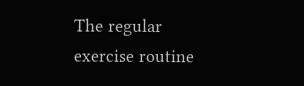The regular exercise routine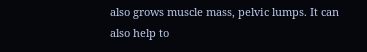also grows muscle mass, pelvic lumps. It can also help to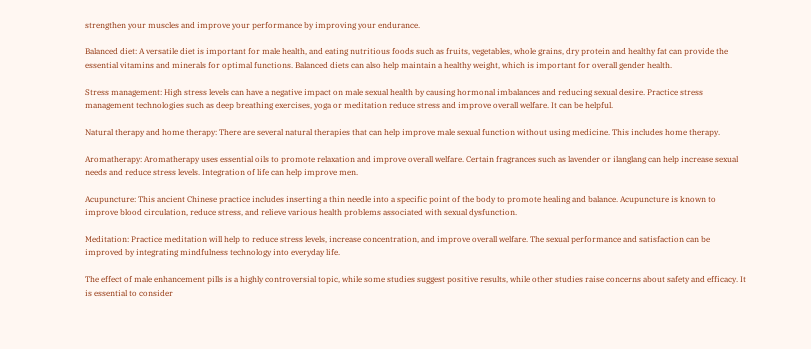strengthen your muscles and improve your performance by improving your endurance.

Balanced diet: A versatile diet is important for male health, and eating nutritious foods such as fruits, vegetables, whole grains, dry protein and healthy fat can provide the essential vitamins and minerals for optimal functions. Balanced diets can also help maintain a healthy weight, which is important for overall gender health.

Stress management: High stress levels can have a negative impact on male sexual health by causing hormonal imbalances and reducing sexual desire. Practice stress management technologies such as deep breathing exercises, yoga or meditation reduce stress and improve overall welfare. It can be helpful.

Natural therapy and home therapy: There are several natural therapies that can help improve male sexual function without using medicine. This includes home therapy.

Aromatherapy: Aromatherapy uses essential oils to promote relaxation and improve overall welfare. Certain fragrances such as lavender or ilanglang can help increase sexual needs and reduce stress levels. Integration of life can help improve men.

Acupuncture: This ancient Chinese practice includes inserting a thin needle into a specific point of the body to promote healing and balance. Acupuncture is known to improve blood circulation, reduce stress, and relieve various health problems associated with sexual dysfunction.

Meditation: Practice meditation will help to reduce stress levels, increase concentration, and improve overall welfare. The sexual performance and satisfaction can be improved by integrating mindfulness technology into everyday life.

The effect of male enhancement pills is a highly controversial topic, while some studies suggest positive results, while other studies raise concerns about safety and efficacy. It is essential to consider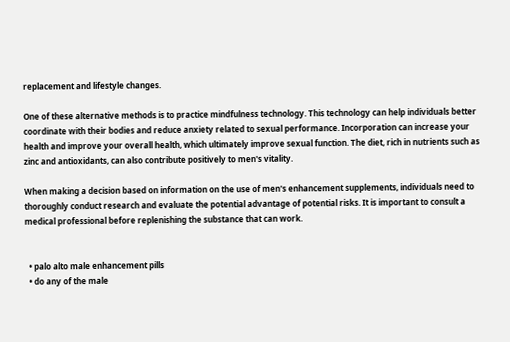replacement and lifestyle changes.

One of these alternative methods is to practice mindfulness technology. This technology can help individuals better coordinate with their bodies and reduce anxiety related to sexual performance. Incorporation can increase your health and improve your overall health, which ultimately improve sexual function. The diet, rich in nutrients such as zinc and antioxidants, can also contribute positively to men's vitality.

When making a decision based on information on the use of men's enhancement supplements, individuals need to thoroughly conduct research and evaluate the potential advantage of potential risks. It is important to consult a medical professional before replenishing the substance that can work.


  • palo alto male enhancement pills
  • do any of the male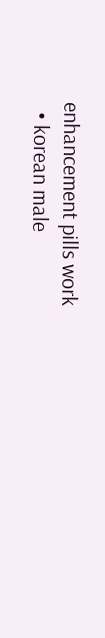enhancement pills work
  • korean male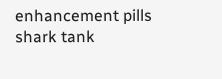enhancement pills shark tank